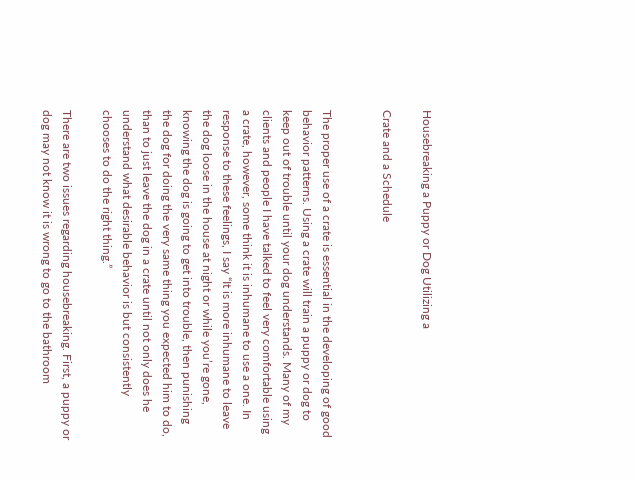Housebreaking a Puppy or Dog Utilizing a

Crate and a Schedule


The proper use of a crate is essential in the developing of good behavior patterns. Using a crate will train a puppy or dog to keep out of trouble until your dog understands. Many of my clients and people I have talked to feel very comfortable using a crate, however, some think it is inhumane to use a one. In response to these feelings, I say “It is more inhumane to leave the dog loose in the house at night or while you’re gone, knowing the dog is going to get into trouble, then punishing the dog for doing the very same thing you expected him to do, than to just leave the dog in a crate until not only does he understand what desirable behavior is but consistently chooses to do the right thing.”

There are two issues regarding housebreaking. First, a puppy or dog may not know it is wrong to go to the bathroom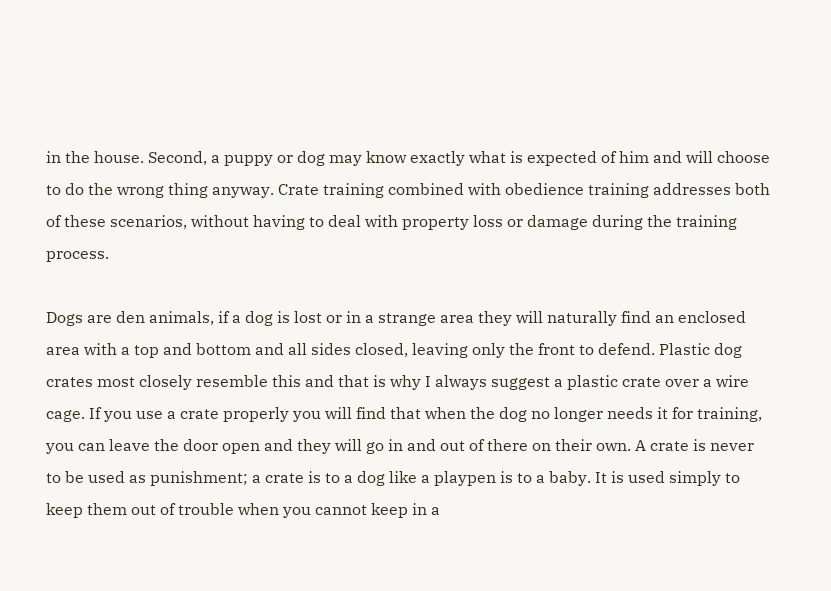in the house. Second, a puppy or dog may know exactly what is expected of him and will choose to do the wrong thing anyway. Crate training combined with obedience training addresses both of these scenarios, without having to deal with property loss or damage during the training process.

Dogs are den animals, if a dog is lost or in a strange area they will naturally find an enclosed area with a top and bottom and all sides closed, leaving only the front to defend. Plastic dog crates most closely resemble this and that is why I always suggest a plastic crate over a wire cage. If you use a crate properly you will find that when the dog no longer needs it for training, you can leave the door open and they will go in and out of there on their own. A crate is never to be used as punishment; a crate is to a dog like a playpen is to a baby. It is used simply to keep them out of trouble when you cannot keep in a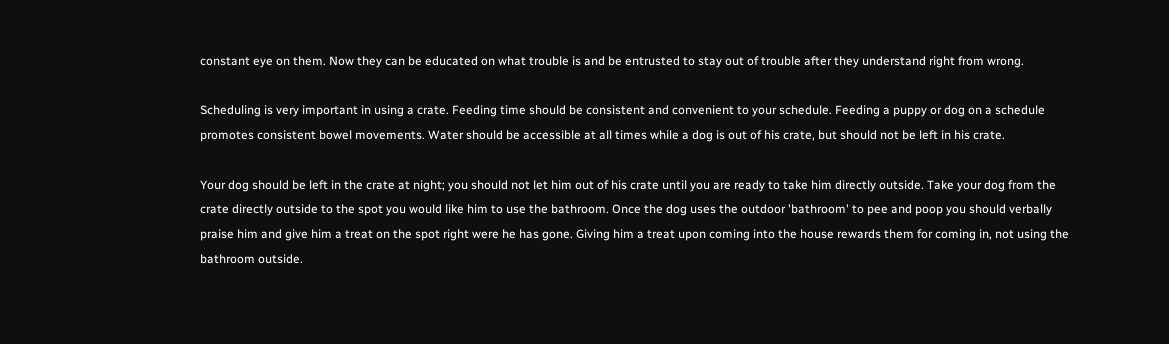constant eye on them. Now they can be educated on what trouble is and be entrusted to stay out of trouble after they understand right from wrong.

Scheduling is very important in using a crate. Feeding time should be consistent and convenient to your schedule. Feeding a puppy or dog on a schedule promotes consistent bowel movements. Water should be accessible at all times while a dog is out of his crate, but should not be left in his crate.

Your dog should be left in the crate at night; you should not let him out of his crate until you are ready to take him directly outside. Take your dog from the crate directly outside to the spot you would like him to use the bathroom. Once the dog uses the outdoor 'bathroom' to pee and poop you should verbally praise him and give him a treat on the spot right were he has gone. Giving him a treat upon coming into the house rewards them for coming in, not using the bathroom outside.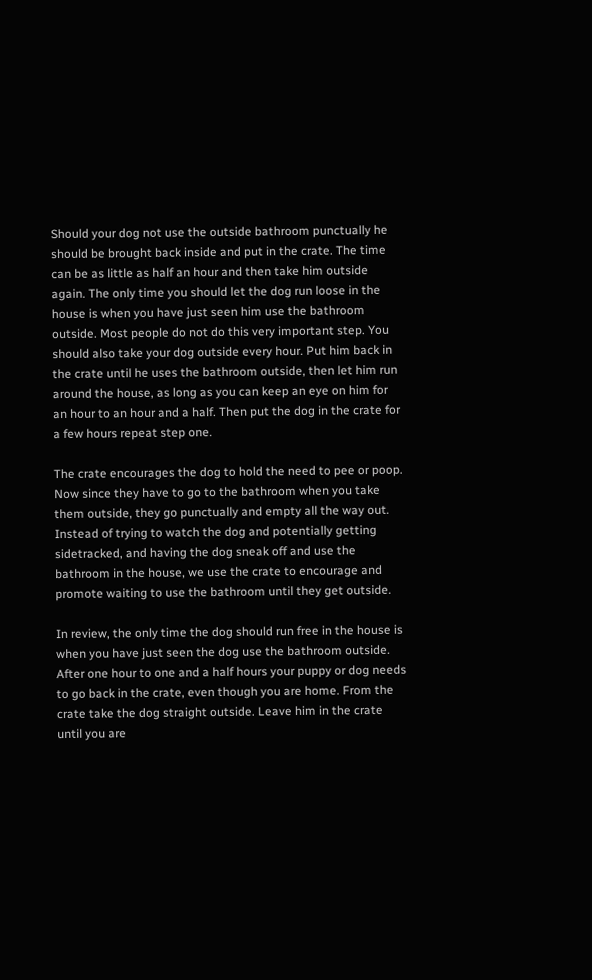Should your dog not use the outside bathroom punctually he should be brought back inside and put in the crate. The time can be as little as half an hour and then take him outside again. The only time you should let the dog run loose in the house is when you have just seen him use the bathroom outside. Most people do not do this very important step. You should also take your dog outside every hour. Put him back in the crate until he uses the bathroom outside, then let him run around the house, as long as you can keep an eye on him for an hour to an hour and a half. Then put the dog in the crate for a few hours repeat step one.

The crate encourages the dog to hold the need to pee or poop. Now since they have to go to the bathroom when you take them outside, they go punctually and empty all the way out. Instead of trying to watch the dog and potentially getting sidetracked, and having the dog sneak off and use the bathroom in the house, we use the crate to encourage and promote waiting to use the bathroom until they get outside.

In review, the only time the dog should run free in the house is when you have just seen the dog use the bathroom outside. After one hour to one and a half hours your puppy or dog needs to go back in the crate, even though you are home. From the crate take the dog straight outside. Leave him in the crate until you are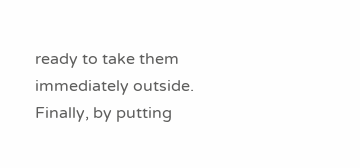ready to take them immediately outside. Finally, by putting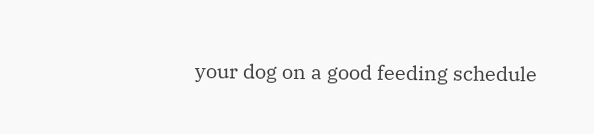your dog on a good feeding schedule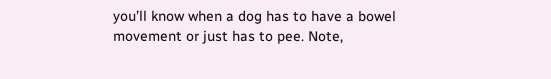you’ll know when a dog has to have a bowel movement or just has to pee. Note,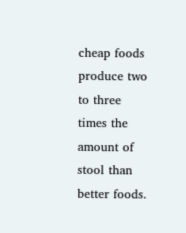cheap foods produce two to three times the amount of stool than better foods.